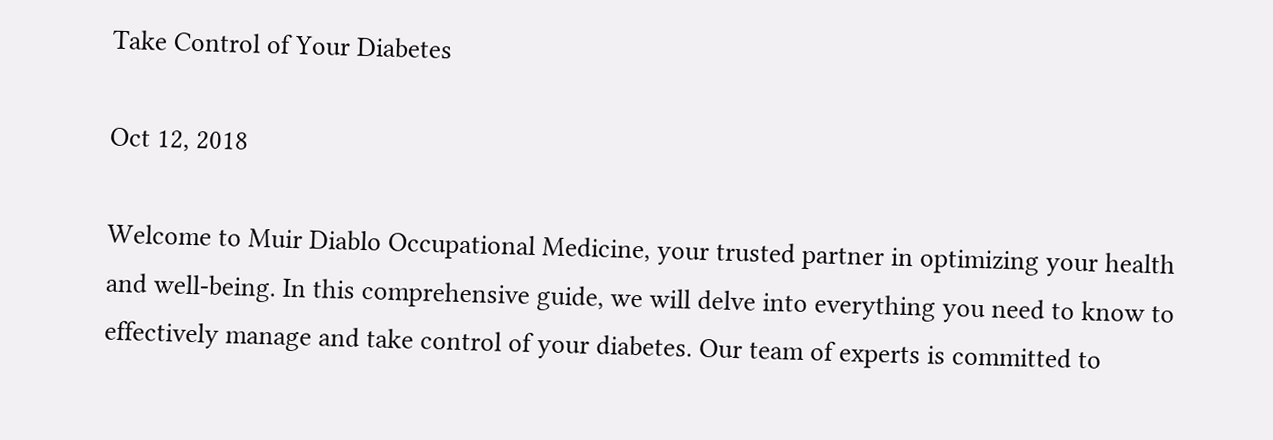Take Control of Your Diabetes

Oct 12, 2018

Welcome to Muir Diablo Occupational Medicine, your trusted partner in optimizing your health and well-being. In this comprehensive guide, we will delve into everything you need to know to effectively manage and take control of your diabetes. Our team of experts is committed to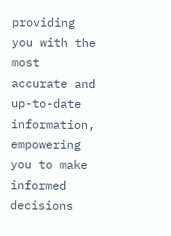providing you with the most accurate and up-to-date information, empowering you to make informed decisions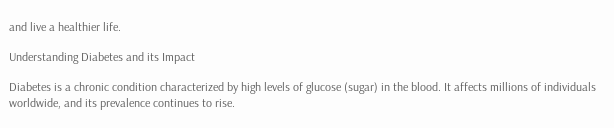and live a healthier life.

Understanding Diabetes and its Impact

Diabetes is a chronic condition characterized by high levels of glucose (sugar) in the blood. It affects millions of individuals worldwide, and its prevalence continues to rise.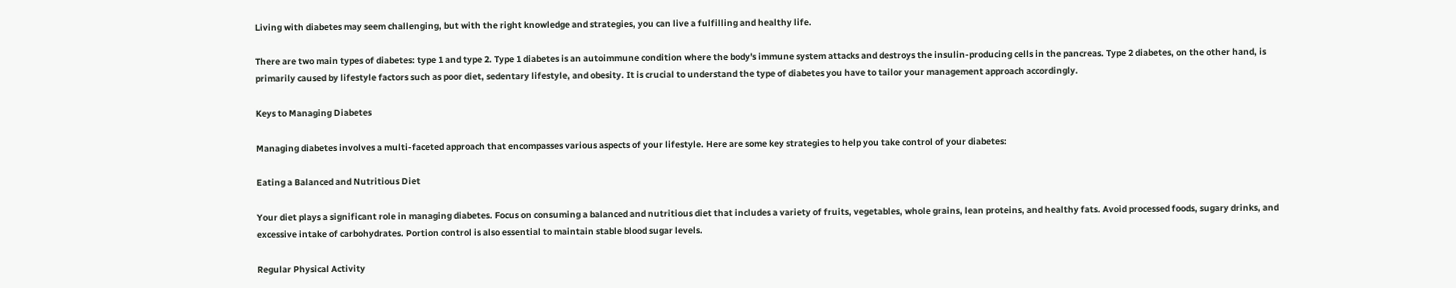Living with diabetes may seem challenging, but with the right knowledge and strategies, you can live a fulfilling and healthy life.

There are two main types of diabetes: type 1 and type 2. Type 1 diabetes is an autoimmune condition where the body's immune system attacks and destroys the insulin-producing cells in the pancreas. Type 2 diabetes, on the other hand, is primarily caused by lifestyle factors such as poor diet, sedentary lifestyle, and obesity. It is crucial to understand the type of diabetes you have to tailor your management approach accordingly.

Keys to Managing Diabetes

Managing diabetes involves a multi-faceted approach that encompasses various aspects of your lifestyle. Here are some key strategies to help you take control of your diabetes:

Eating a Balanced and Nutritious Diet

Your diet plays a significant role in managing diabetes. Focus on consuming a balanced and nutritious diet that includes a variety of fruits, vegetables, whole grains, lean proteins, and healthy fats. Avoid processed foods, sugary drinks, and excessive intake of carbohydrates. Portion control is also essential to maintain stable blood sugar levels.

Regular Physical Activity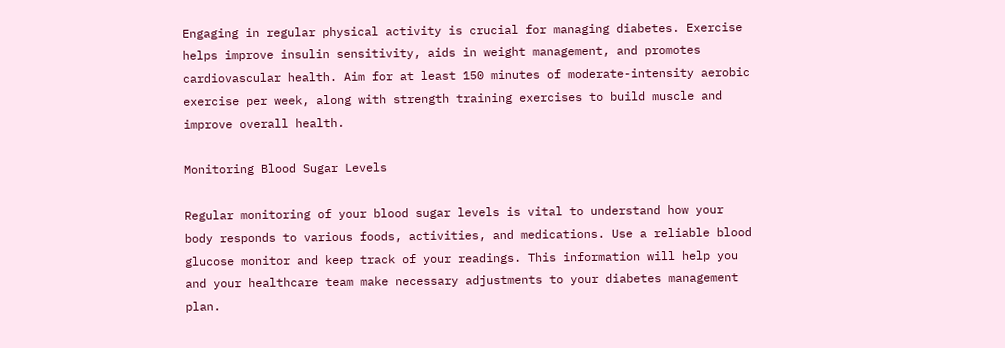Engaging in regular physical activity is crucial for managing diabetes. Exercise helps improve insulin sensitivity, aids in weight management, and promotes cardiovascular health. Aim for at least 150 minutes of moderate-intensity aerobic exercise per week, along with strength training exercises to build muscle and improve overall health.

Monitoring Blood Sugar Levels

Regular monitoring of your blood sugar levels is vital to understand how your body responds to various foods, activities, and medications. Use a reliable blood glucose monitor and keep track of your readings. This information will help you and your healthcare team make necessary adjustments to your diabetes management plan.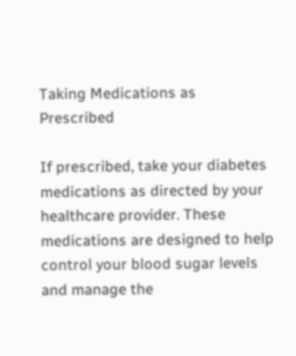Taking Medications as Prescribed

If prescribed, take your diabetes medications as directed by your healthcare provider. These medications are designed to help control your blood sugar levels and manage the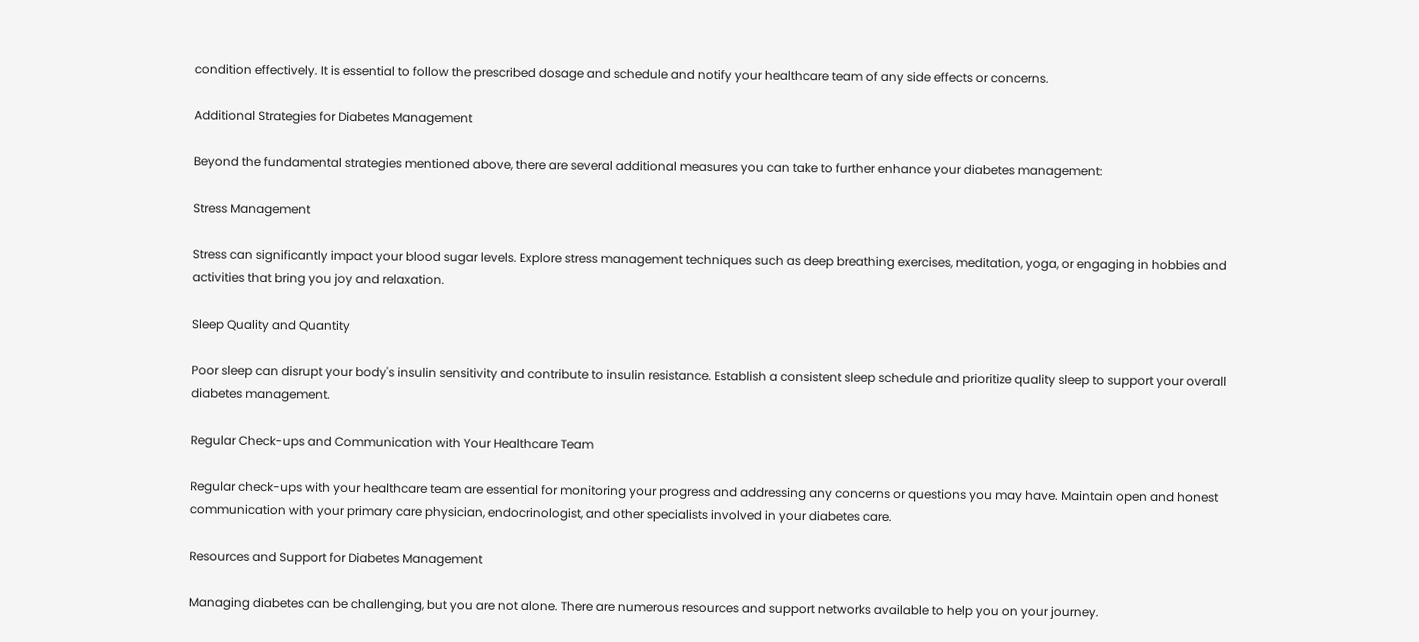condition effectively. It is essential to follow the prescribed dosage and schedule and notify your healthcare team of any side effects or concerns.

Additional Strategies for Diabetes Management

Beyond the fundamental strategies mentioned above, there are several additional measures you can take to further enhance your diabetes management:

Stress Management

Stress can significantly impact your blood sugar levels. Explore stress management techniques such as deep breathing exercises, meditation, yoga, or engaging in hobbies and activities that bring you joy and relaxation.

Sleep Quality and Quantity

Poor sleep can disrupt your body's insulin sensitivity and contribute to insulin resistance. Establish a consistent sleep schedule and prioritize quality sleep to support your overall diabetes management.

Regular Check-ups and Communication with Your Healthcare Team

Regular check-ups with your healthcare team are essential for monitoring your progress and addressing any concerns or questions you may have. Maintain open and honest communication with your primary care physician, endocrinologist, and other specialists involved in your diabetes care.

Resources and Support for Diabetes Management

Managing diabetes can be challenging, but you are not alone. There are numerous resources and support networks available to help you on your journey.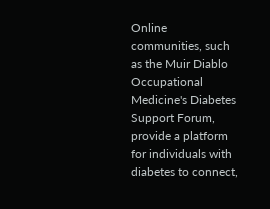Online communities, such as the Muir Diablo Occupational Medicine's Diabetes Support Forum, provide a platform for individuals with diabetes to connect,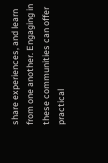share experiences, and learn from one another. Engaging in these communities can offer practical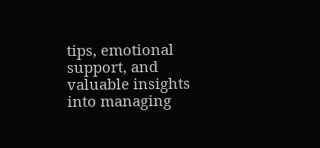tips, emotional support, and valuable insights into managing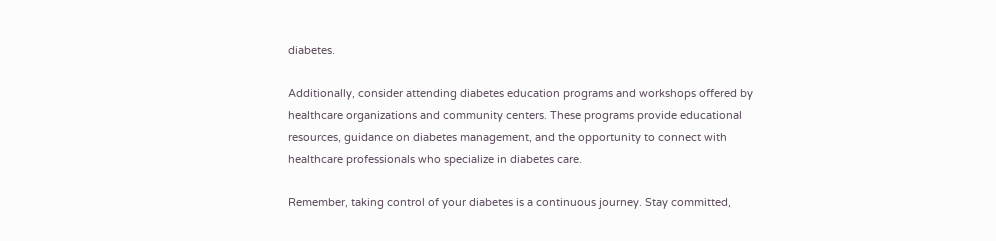diabetes.

Additionally, consider attending diabetes education programs and workshops offered by healthcare organizations and community centers. These programs provide educational resources, guidance on diabetes management, and the opportunity to connect with healthcare professionals who specialize in diabetes care.

Remember, taking control of your diabetes is a continuous journey. Stay committed,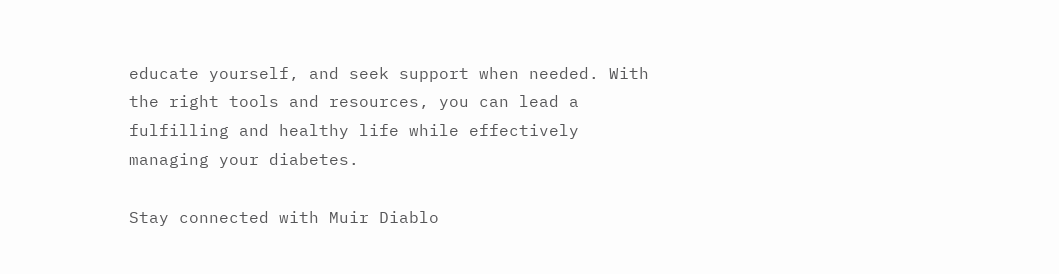educate yourself, and seek support when needed. With the right tools and resources, you can lead a fulfilling and healthy life while effectively managing your diabetes.

Stay connected with Muir Diablo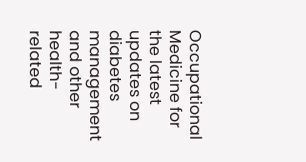Occupational Medicine for the latest updates on diabetes management and other health-related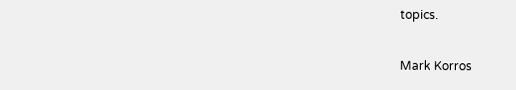topics.

Mark Korros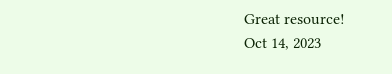Great resource!
Oct 14, 2023